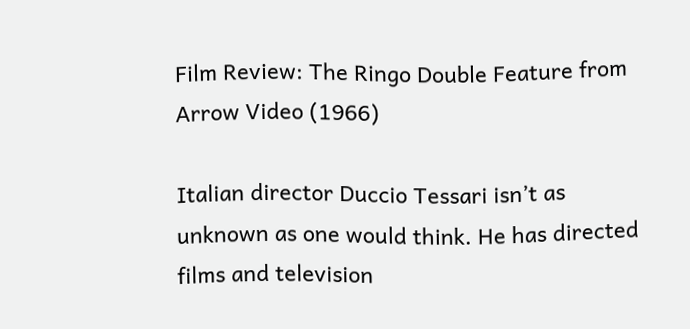Film Review: The Ringo Double Feature from Arrow Video (1966)

Italian director Duccio Tessari isn’t as unknown as one would think. He has directed films and television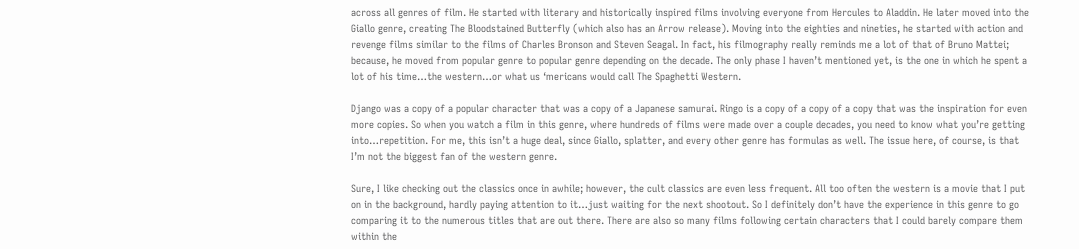across all genres of film. He started with literary and historically inspired films involving everyone from Hercules to Aladdin. He later moved into the Giallo genre, creating The Bloodstained Butterfly (which also has an Arrow release). Moving into the eighties and nineties, he started with action and revenge films similar to the films of Charles Bronson and Steven Seagal. In fact, his filmography really reminds me a lot of that of Bruno Mattei; because, he moved from popular genre to popular genre depending on the decade. The only phase I haven’t mentioned yet, is the one in which he spent a lot of his time…the western…or what us ‘mericans would call The Spaghetti Western.

Django was a copy of a popular character that was a copy of a Japanese samurai. Ringo is a copy of a copy of a copy that was the inspiration for even more copies. So when you watch a film in this genre, where hundreds of films were made over a couple decades, you need to know what you’re getting into…repetition. For me, this isn’t a huge deal, since Giallo, splatter, and every other genre has formulas as well. The issue here, of course, is that I’m not the biggest fan of the western genre.

Sure, I like checking out the classics once in awhile; however, the cult classics are even less frequent. All too often the western is a movie that I put on in the background, hardly paying attention to it…just waiting for the next shootout. So I definitely don’t have the experience in this genre to go comparing it to the numerous titles that are out there. There are also so many films following certain characters that I could barely compare them within the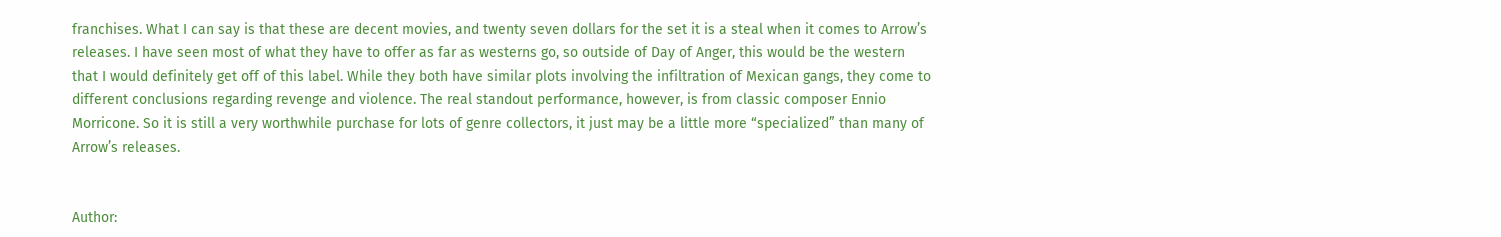franchises. What I can say is that these are decent movies, and twenty seven dollars for the set it is a steal when it comes to Arrow’s releases. I have seen most of what they have to offer as far as westerns go, so outside of Day of Anger, this would be the western that I would definitely get off of this label. While they both have similar plots involving the infiltration of Mexican gangs, they come to different conclusions regarding revenge and violence. The real standout performance, however, is from classic composer Ennio Morricone. So it is still a very worthwhile purchase for lots of genre collectors, it just may be a little more “specialized” than many of Arrow’s releases.


Author: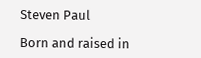Steven Paul

Born and raised in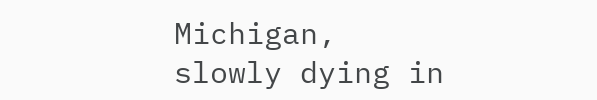Michigan, slowly dying in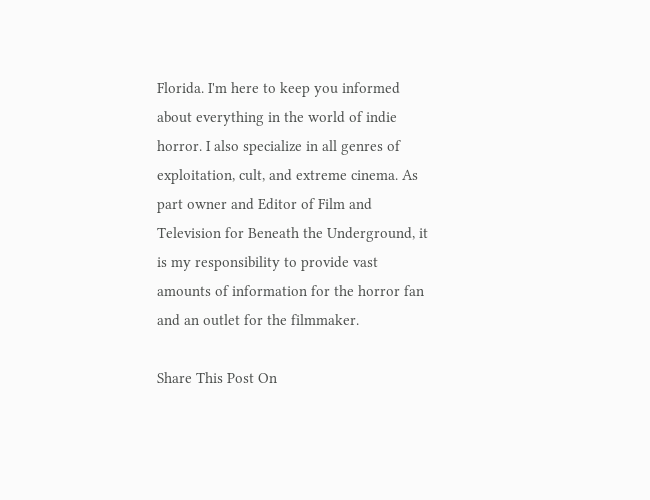Florida. I'm here to keep you informed about everything in the world of indie horror. I also specialize in all genres of exploitation, cult, and extreme cinema. As part owner and Editor of Film and Television for Beneath the Underground, it is my responsibility to provide vast amounts of information for the horror fan and an outlet for the filmmaker.

Share This Post On